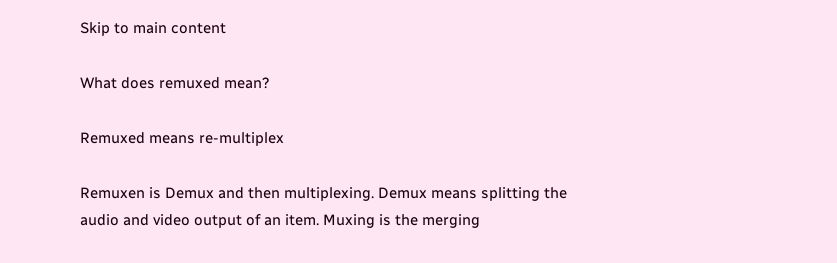Skip to main content

What does remuxed mean?

Remuxed means re-multiplex

Remuxen is Demux and then multiplexing. Demux means splitting the audio and video output of an item. Muxing is the merging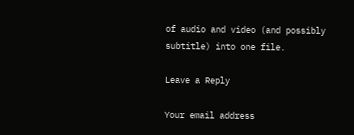of audio and video (and possibly subtitle) into one file.

Leave a Reply

Your email address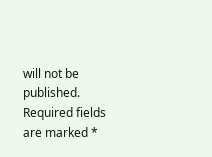will not be published. Required fields are marked *